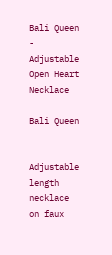Bali Queen - Adjustable Open Heart Necklace

Bali Queen


Adjustable length necklace on faux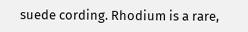suede cording. Rhodium is a rare,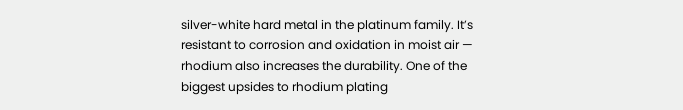silver-white hard metal in the platinum family. It’s resistant to corrosion and oxidation in moist air — rhodium also increases the durability. One of the biggest upsides to rhodium plating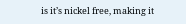is it’s nickel free, making it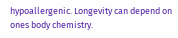hypoallergenic. Longevity can depend on ones body chemistry.